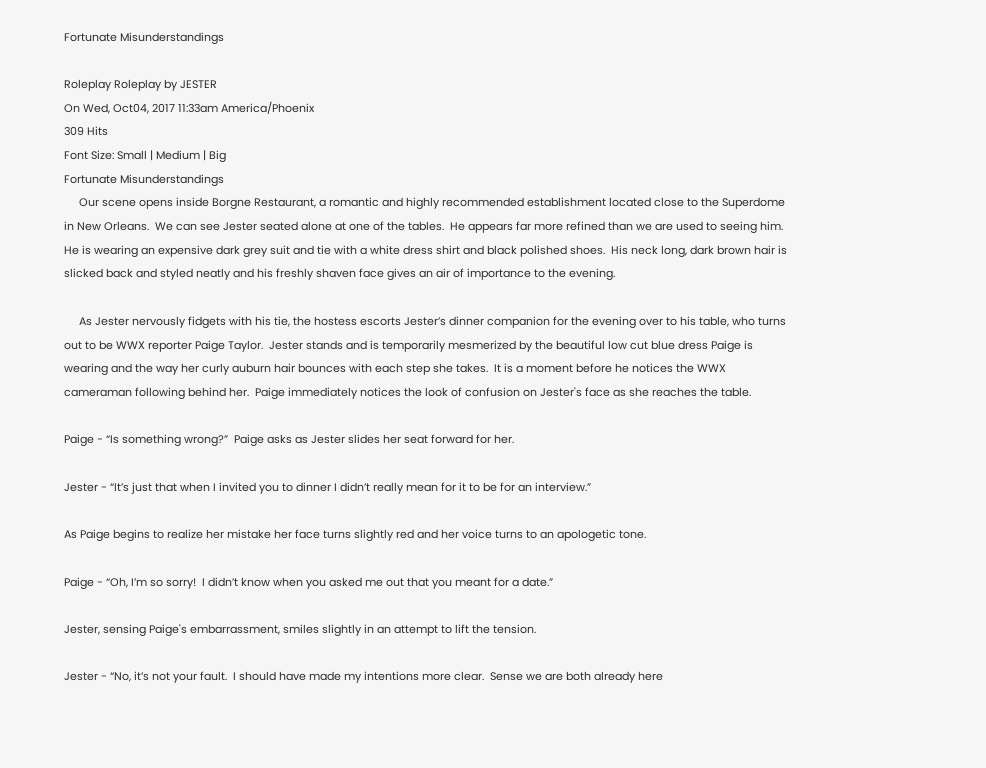Fortunate Misunderstandings

Roleplay Roleplay by JESTER
On Wed, Oct04, 2017 11:33am America/Phoenix
309 Hits
Font Size: Small | Medium | Big
Fortunate Misunderstandings
     Our scene opens inside Borgne Restaurant, a romantic and highly recommended establishment located close to the Superdome in New Orleans.  We can see Jester seated alone at one of the tables.  He appears far more refined than we are used to seeing him.  He is wearing an expensive dark grey suit and tie with a white dress shirt and black polished shoes.  His neck long, dark brown hair is slicked back and styled neatly and his freshly shaven face gives an air of importance to the evening.

     As Jester nervously fidgets with his tie, the hostess escorts Jester’s dinner companion for the evening over to his table, who turns out to be WWX reporter Paige Taylor.  Jester stands and is temporarily mesmerized by the beautiful low cut blue dress Paige is wearing and the way her curly auburn hair bounces with each step she takes.  It is a moment before he notices the WWX cameraman following behind her.  Paige immediately notices the look of confusion on Jester's face as she reaches the table.

Paige - “Is something wrong?”  Paige asks as Jester slides her seat forward for her.

Jester - “It’s just that when I invited you to dinner I didn’t really mean for it to be for an interview.”

As Paige begins to realize her mistake her face turns slightly red and her voice turns to an apologetic tone.

Paige - “Oh, I’m so sorry!  I didn’t know when you asked me out that you meant for a date.”

Jester, sensing Paige's embarrassment, smiles slightly in an attempt to lift the tension.

Jester - “No, it’s not your fault.  I should have made my intentions more clear.  Sense we are both already here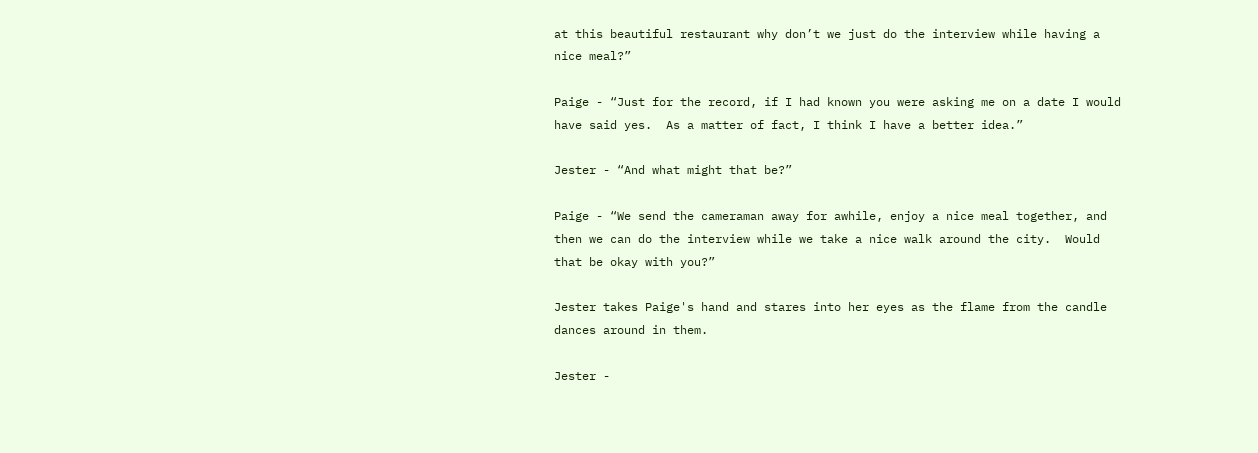at this beautiful restaurant why don’t we just do the interview while having a nice meal?”

Paige - “Just for the record, if I had known you were asking me on a date I would have said yes.  As a matter of fact, I think I have a better idea.”

Jester - “And what might that be?”

Paige - “We send the cameraman away for awhile, enjoy a nice meal together, and then we can do the interview while we take a nice walk around the city.  Would that be okay with you?”

Jester takes Paige's hand and stares into her eyes as the flame from the candle dances around in them.

Jester -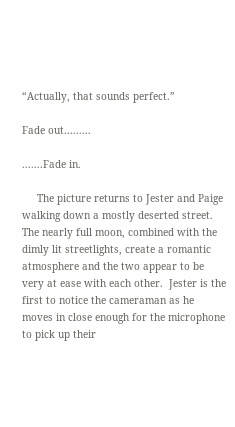“Actually, that sounds perfect.”

Fade out.........

.......Fade in.

     The picture returns to Jester and Paige walking down a mostly deserted street.  The nearly full moon, combined with the dimly lit streetlights, create a romantic atmosphere and the two appear to be very at ease with each other.  Jester is the first to notice the cameraman as he moves in close enough for the microphone to pick up their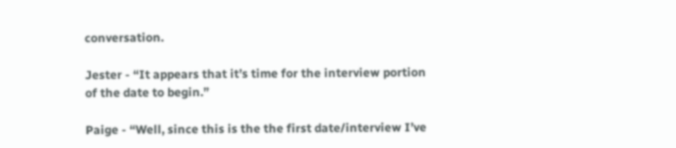conversation.

Jester - “It appears that it’s time for the interview portion of the date to begin.”

Paige - “Well, since this is the the first date/interview I’ve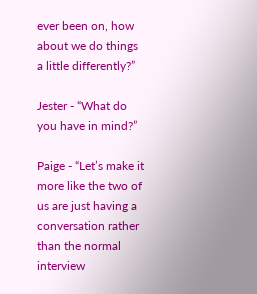ever been on, how about we do things a little differently?”

Jester - “What do you have in mind?”

Paige - “Let’s make it more like the two of us are just having a conversation rather than the normal interview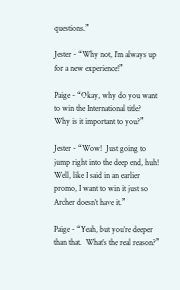questions.”

Jester - “Why not, I’m always up for a new experience!”

Paige - “Okay, why do you want to win the International title?  Why is it important to you?”

Jester - “Wow!  Just going to jump right into the deep end, huh!  Well, like I said in an earlier promo, I want to win it just so Archer doesn’t have it.”

Paige - “Yeah, but you’re deeper than that.  What’s the real reason?”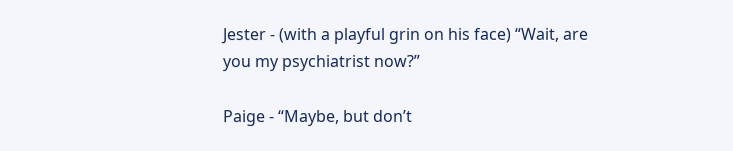Jester - (with a playful grin on his face) “Wait, are you my psychiatrist now?”

Paige - “Maybe, but don’t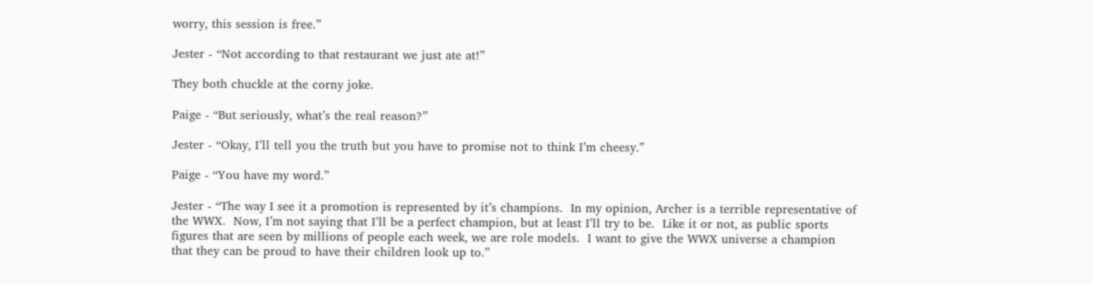worry, this session is free.”

Jester - “Not according to that restaurant we just ate at!”

They both chuckle at the corny joke.

Paige - “But seriously, what’s the real reason?”

Jester - “Okay, I’ll tell you the truth but you have to promise not to think I’m cheesy.”

Paige - “You have my word.”

Jester - “The way I see it a promotion is represented by it’s champions.  In my opinion, Archer is a terrible representative of the WWX.  Now, I’m not saying that I’ll be a perfect champion, but at least I’ll try to be.  Like it or not, as public sports figures that are seen by millions of people each week, we are role models.  I want to give the WWX universe a champion that they can be proud to have their children look up to.”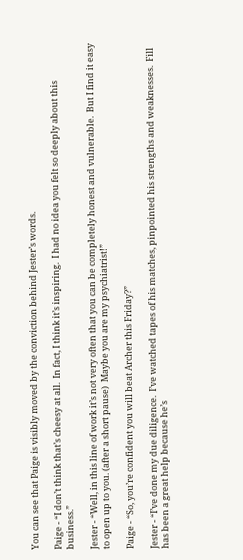You can see that Paige is visibly moved by the conviction behind Jester’s words.

Paige - “I don’t think that’s cheesy at all.  In fact, I think it’s inspiring.  I had no idea you felt so deeply about this business.”

Jester - “Well, in this line of work it’s not very often that you can be completely honest and vulnerable.  But I find it easy to open up to you. (after a short pause)  Maybe you are my psychiatrist!”

Paige - “So, you’re confident you will beat Archer this Friday?”

Jester - “I’ve done my due diligence.  I’ve watched tapes of his matches, pinpointed his strengths and weaknesses.  Fill has been a great help because he’s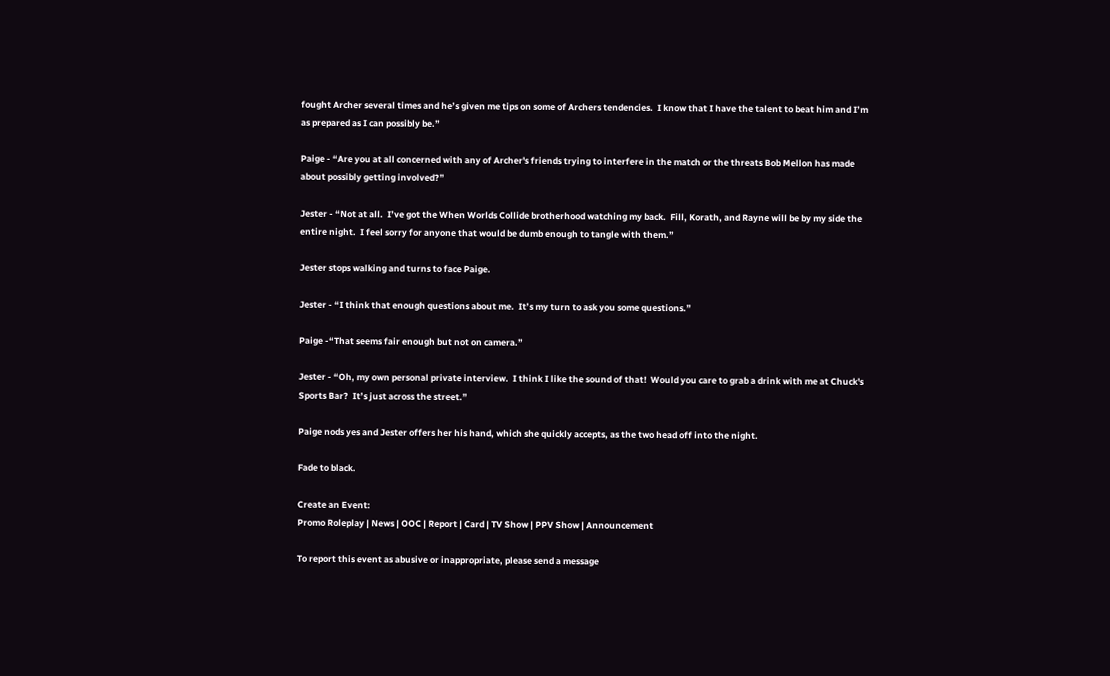fought Archer several times and he’s given me tips on some of Archers tendencies.  I know that I have the talent to beat him and I’m as prepared as I can possibly be.”

Paige - “Are you at all concerned with any of Archer's friends trying to interfere in the match or the threats Bob Mellon has made about possibly getting involved?”

Jester - “Not at all.  I’ve got the When Worlds Collide brotherhood watching my back.  Fill, Korath, and Rayne will be by my side the entire night.  I feel sorry for anyone that would be dumb enough to tangle with them.”

Jester stops walking and turns to face Paige.

Jester - “I think that enough questions about me.  It’s my turn to ask you some questions.”

Paige -“That seems fair enough but not on camera.”

Jester - “Oh, my own personal private interview.  I think I like the sound of that!  Would you care to grab a drink with me at Chuck's Sports Bar?  It’s just across the street.”

Paige nods yes and Jester offers her his hand, which she quickly accepts, as the two head off into the night.

Fade to black.

Create an Event:
Promo Roleplay | News | OOC | Report | Card | TV Show | PPV Show | Announcement

To report this event as abusive or inappropriate, please send a message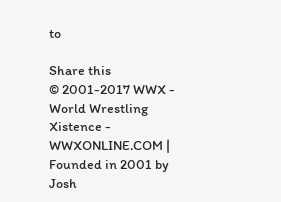to

Share this
© 2001-2017 WWX - World Wrestling Xistence - WWXONLINE.COM | Founded in 2001 by Josh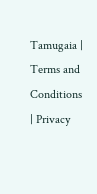Tamugaia | Terms and Conditions | Privacy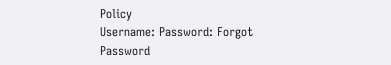Policy
Username: Password: Forgot Password